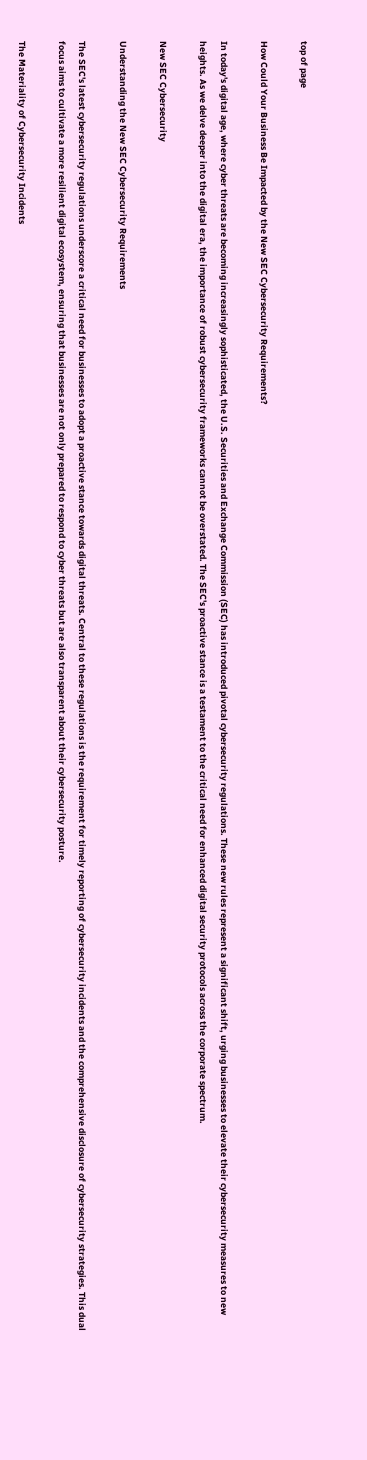top of page

How Could Your Business Be Impacted by the New SEC Cybersecurity Requirements?

In today's digital age, where cyber threats are becoming increasingly sophisticated, the U.S. Securities and Exchange Commission (SEC) has introduced pivotal cybersecurity regulations. These new rules represent a significant shift, urging businesses to elevate their cybersecurity measures to new heights. As we delve deeper into the digital era, the importance of robust cybersecurity frameworks cannot be overstated. The SEC's proactive stance is a testament to the critical need for enhanced digital security protocols across the corporate spectrum.

New SEC Cybersecurity

Understanding the New SEC Cybersecurity Requirements

The SEC's latest cybersecurity regulations underscore a critical need for businesses to adopt a proactive stance towards digital threats. Central to these regulations is the requirement for timely reporting of cybersecurity incidents and the comprehensive disclosure of cybersecurity strategies. This dual focus aims to cultivate a more resilient digital ecosystem, ensuring that businesses are not only prepared to respond to cyber threats but are also transparent about their cybersecurity posture.

The Materiality of Cybersecurity Incidents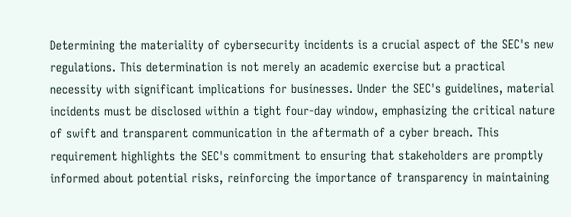Determining the materiality of cybersecurity incidents is a crucial aspect of the SEC's new regulations. This determination is not merely an academic exercise but a practical necessity with significant implications for businesses. Under the SEC's guidelines, material incidents must be disclosed within a tight four-day window, emphasizing the critical nature of swift and transparent communication in the aftermath of a cyber breach. This requirement highlights the SEC's commitment to ensuring that stakeholders are promptly informed about potential risks, reinforcing the importance of transparency in maintaining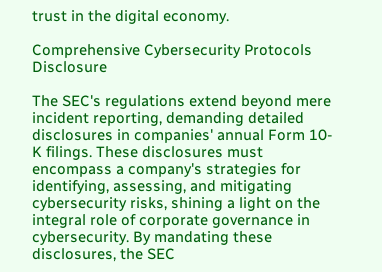trust in the digital economy.

Comprehensive Cybersecurity Protocols Disclosure

The SEC's regulations extend beyond mere incident reporting, demanding detailed disclosures in companies' annual Form 10-K filings. These disclosures must encompass a company's strategies for identifying, assessing, and mitigating cybersecurity risks, shining a light on the integral role of corporate governance in cybersecurity. By mandating these disclosures, the SEC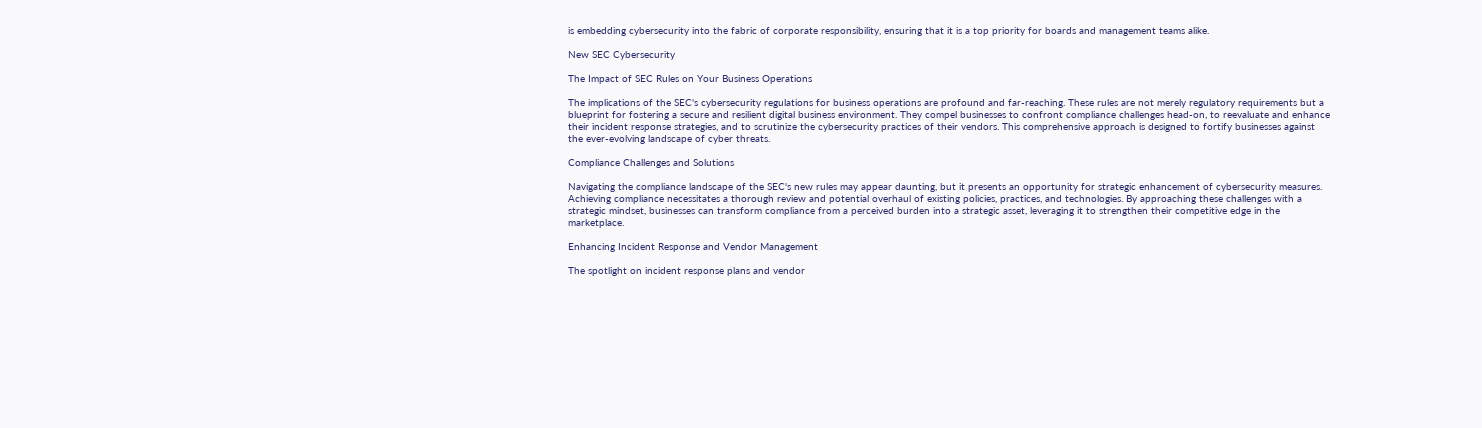is embedding cybersecurity into the fabric of corporate responsibility, ensuring that it is a top priority for boards and management teams alike.

New SEC Cybersecurity

The Impact of SEC Rules on Your Business Operations

The implications of the SEC's cybersecurity regulations for business operations are profound and far-reaching. These rules are not merely regulatory requirements but a blueprint for fostering a secure and resilient digital business environment. They compel businesses to confront compliance challenges head-on, to reevaluate and enhance their incident response strategies, and to scrutinize the cybersecurity practices of their vendors. This comprehensive approach is designed to fortify businesses against the ever-evolving landscape of cyber threats.

Compliance Challenges and Solutions

Navigating the compliance landscape of the SEC's new rules may appear daunting, but it presents an opportunity for strategic enhancement of cybersecurity measures. Achieving compliance necessitates a thorough review and potential overhaul of existing policies, practices, and technologies. By approaching these challenges with a strategic mindset, businesses can transform compliance from a perceived burden into a strategic asset, leveraging it to strengthen their competitive edge in the marketplace.

Enhancing Incident Response and Vendor Management

The spotlight on incident response plans and vendor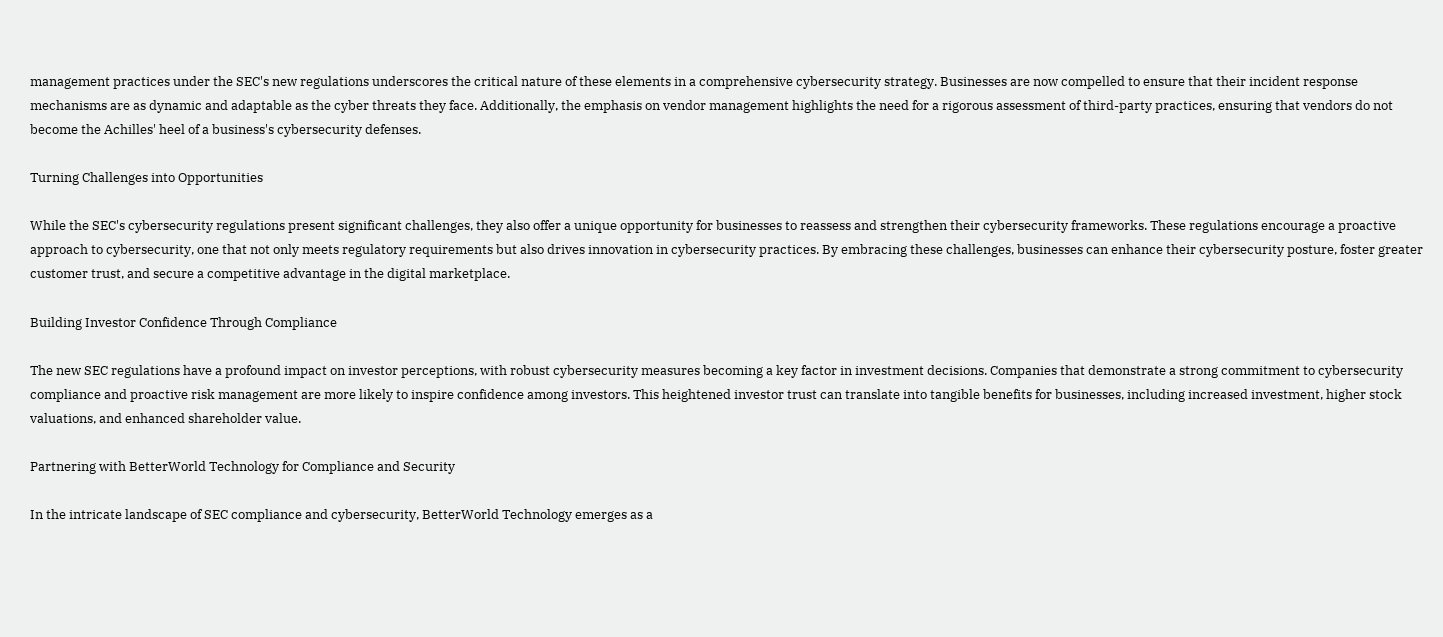management practices under the SEC's new regulations underscores the critical nature of these elements in a comprehensive cybersecurity strategy. Businesses are now compelled to ensure that their incident response mechanisms are as dynamic and adaptable as the cyber threats they face. Additionally, the emphasis on vendor management highlights the need for a rigorous assessment of third-party practices, ensuring that vendors do not become the Achilles' heel of a business's cybersecurity defenses.

Turning Challenges into Opportunities

While the SEC's cybersecurity regulations present significant challenges, they also offer a unique opportunity for businesses to reassess and strengthen their cybersecurity frameworks. These regulations encourage a proactive approach to cybersecurity, one that not only meets regulatory requirements but also drives innovation in cybersecurity practices. By embracing these challenges, businesses can enhance their cybersecurity posture, foster greater customer trust, and secure a competitive advantage in the digital marketplace.

Building Investor Confidence Through Compliance

The new SEC regulations have a profound impact on investor perceptions, with robust cybersecurity measures becoming a key factor in investment decisions. Companies that demonstrate a strong commitment to cybersecurity compliance and proactive risk management are more likely to inspire confidence among investors. This heightened investor trust can translate into tangible benefits for businesses, including increased investment, higher stock valuations, and enhanced shareholder value.

Partnering with BetterWorld Technology for Compliance and Security

In the intricate landscape of SEC compliance and cybersecurity, BetterWorld Technology emerges as a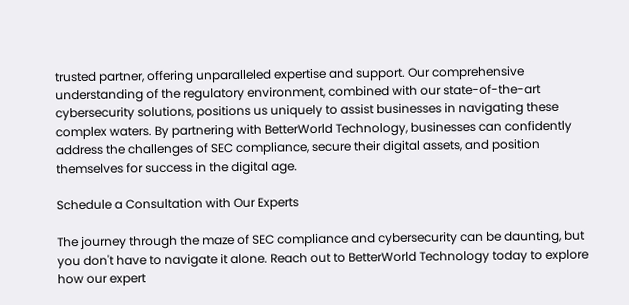trusted partner, offering unparalleled expertise and support. Our comprehensive understanding of the regulatory environment, combined with our state-of-the-art cybersecurity solutions, positions us uniquely to assist businesses in navigating these complex waters. By partnering with BetterWorld Technology, businesses can confidently address the challenges of SEC compliance, secure their digital assets, and position themselves for success in the digital age.

Schedule a Consultation with Our Experts

The journey through the maze of SEC compliance and cybersecurity can be daunting, but you don't have to navigate it alone. Reach out to BetterWorld Technology today to explore how our expert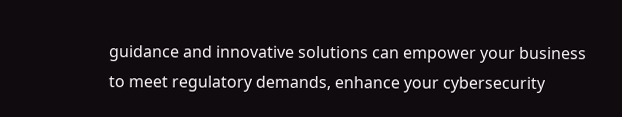guidance and innovative solutions can empower your business to meet regulatory demands, enhance your cybersecurity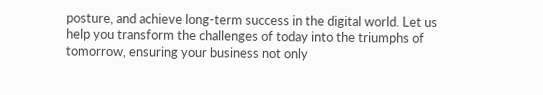posture, and achieve long-term success in the digital world. Let us help you transform the challenges of today into the triumphs of tomorrow, ensuring your business not only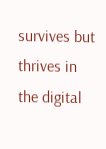survives but thrives in the digital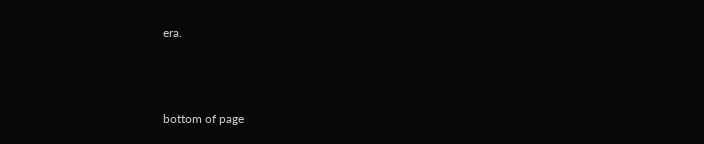era.



bottom of page